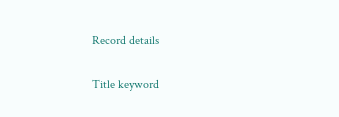Record details

Title keyword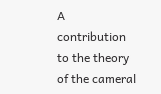A contribution to the theory of the cameral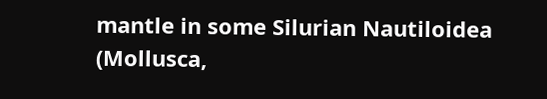mantle in some Silurian Nautiloidea (Mollusca,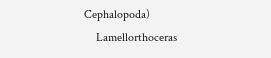Cephalopoda)
    Lamellorthoceras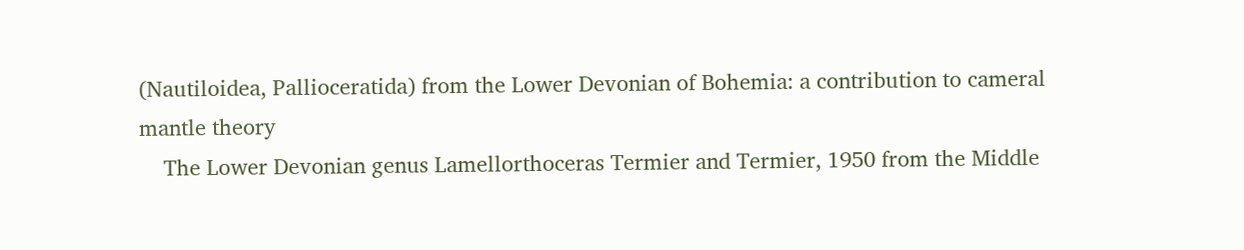(Nautiloidea, Pallioceratida) from the Lower Devonian of Bohemia: a contribution to cameral mantle theory
    The Lower Devonian genus Lamellorthoceras Termier and Termier, 1950 from the Middle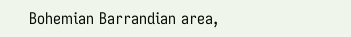Bohemian Barrandian area,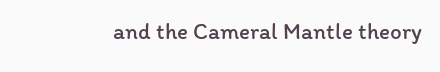and the Cameral Mantle theory